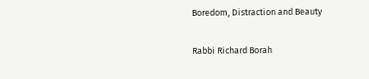Boredom, Distraction and Beauty

Rabbi Richard Borah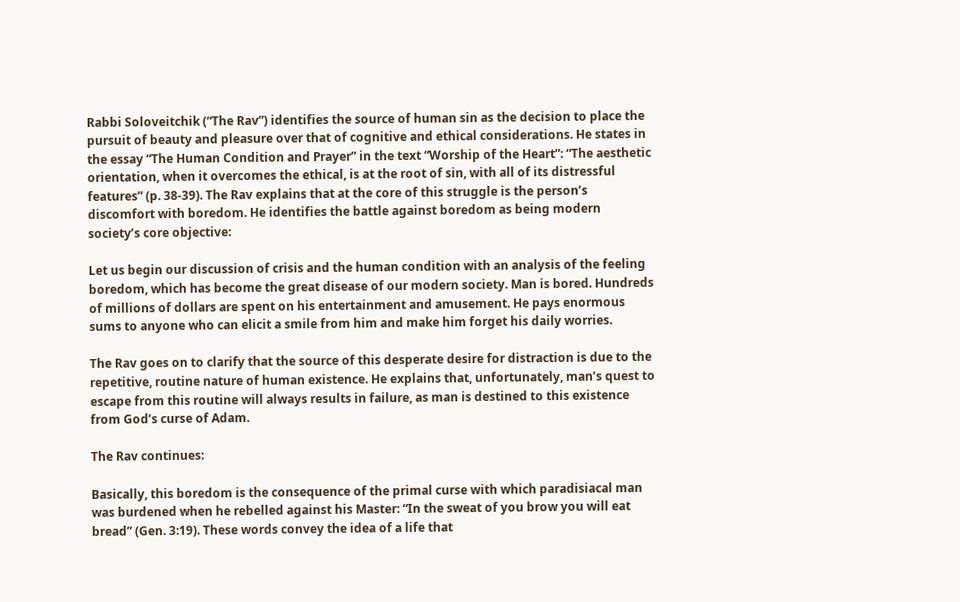Rabbi Soloveitchik (“The Rav”) identifies the source of human sin as the decision to place the pursuit of beauty and pleasure over that of cognitive and ethical considerations. He states in the essay “The Human Condition and Prayer” in the text “Worship of the Heart”: “The aesthetic orientation, when it overcomes the ethical, is at the root of sin, with all of its distressful features” (p. 38-39). The Rav explains that at the core of this struggle is the person’s discomfort with boredom. He identifies the battle against boredom as being modern society’s core objective:

Let us begin our discussion of crisis and the human condition with an analysis of the feeling boredom, which has become the great disease of our modern society. Man is bored. Hundreds of millions of dollars are spent on his entertainment and amusement. He pays enormous sums to anyone who can elicit a smile from him and make him forget his daily worries.

The Rav goes on to clarify that the source of this desperate desire for distraction is due to the repetitive, routine nature of human existence. He explains that, unfortunately, man’s quest to escape from this routine will always results in failure, as man is destined to this existence from God’s curse of Adam.

The Rav continues:

Basically, this boredom is the consequence of the primal curse with which paradisiacal man was burdened when he rebelled against his Master: “In the sweat of you brow you will eat bread” (Gen. 3:19). These words convey the idea of a life that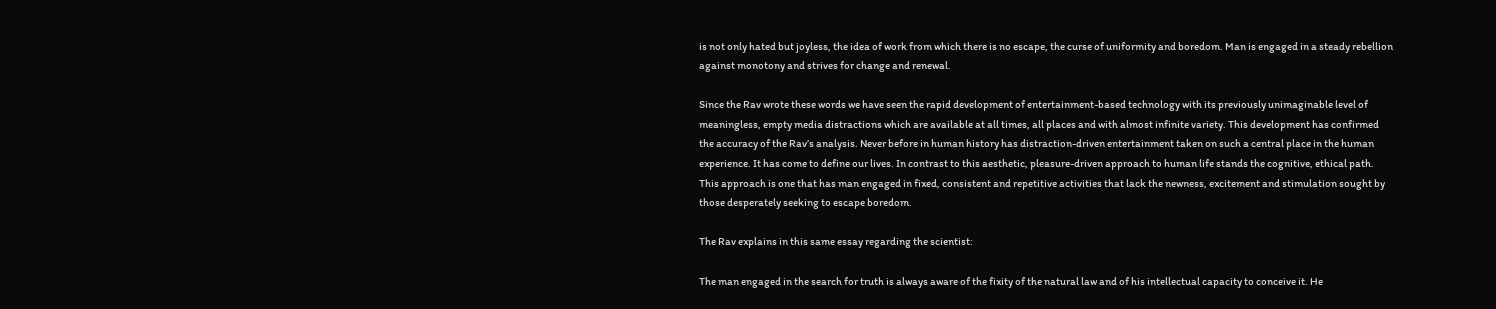is not only hated but joyless, the idea of work from which there is no escape, the curse of uniformity and boredom. Man is engaged in a steady rebellion against monotony and strives for change and renewal.

Since the Rav wrote these words we have seen the rapid development of entertainment-based technology with its previously unimaginable level of meaningless, empty media distractions which are available at all times, all places and with almost infinite variety. This development has confirmed the accuracy of the Rav’s analysis. Never before in human history has distraction-driven entertainment taken on such a central place in the human experience. It has come to define our lives. In contrast to this aesthetic, pleasure-driven approach to human life stands the cognitive, ethical path. This approach is one that has man engaged in fixed, consistent and repetitive activities that lack the newness, excitement and stimulation sought by those desperately seeking to escape boredom.

The Rav explains in this same essay regarding the scientist:

The man engaged in the search for truth is always aware of the fixity of the natural law and of his intellectual capacity to conceive it. He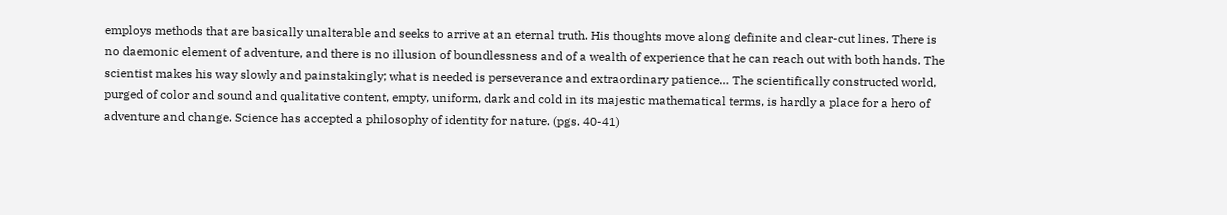employs methods that are basically unalterable and seeks to arrive at an eternal truth. His thoughts move along definite and clear-cut lines. There is no daemonic element of adventure, and there is no illusion of boundlessness and of a wealth of experience that he can reach out with both hands. The scientist makes his way slowly and painstakingly; what is needed is perseverance and extraordinary patience… The scientifically constructed world, purged of color and sound and qualitative content, empty, uniform, dark and cold in its majestic mathematical terms, is hardly a place for a hero of adventure and change. Science has accepted a philosophy of identity for nature. (pgs. 40-41)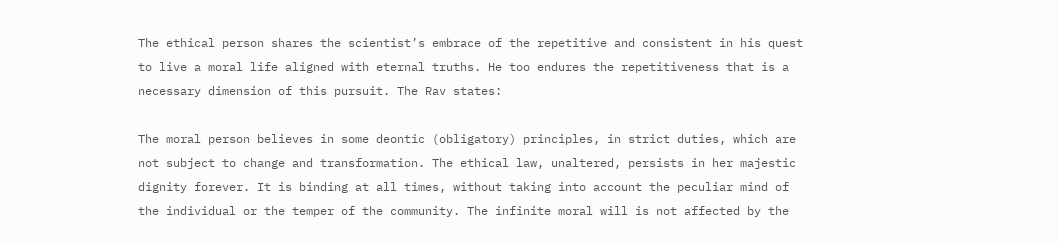The ethical person shares the scientist’s embrace of the repetitive and consistent in his quest to live a moral life aligned with eternal truths. He too endures the repetitiveness that is a necessary dimension of this pursuit. The Rav states:

The moral person believes in some deontic (obligatory) principles, in strict duties, which are not subject to change and transformation. The ethical law, unaltered, persists in her majestic dignity forever. It is binding at all times, without taking into account the peculiar mind of the individual or the temper of the community. The infinite moral will is not affected by the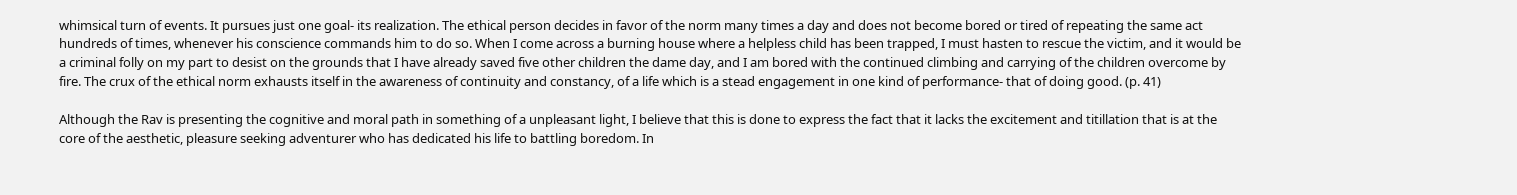whimsical turn of events. It pursues just one goal- its realization. The ethical person decides in favor of the norm many times a day and does not become bored or tired of repeating the same act hundreds of times, whenever his conscience commands him to do so. When I come across a burning house where a helpless child has been trapped, I must hasten to rescue the victim, and it would be a criminal folly on my part to desist on the grounds that I have already saved five other children the dame day, and I am bored with the continued climbing and carrying of the children overcome by fire. The crux of the ethical norm exhausts itself in the awareness of continuity and constancy, of a life which is a stead engagement in one kind of performance- that of doing good. (p. 41)

Although the Rav is presenting the cognitive and moral path in something of a unpleasant light, I believe that this is done to express the fact that it lacks the excitement and titillation that is at the core of the aesthetic, pleasure seeking adventurer who has dedicated his life to battling boredom. In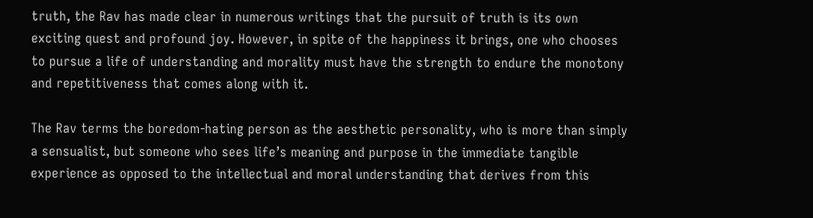truth, the Rav has made clear in numerous writings that the pursuit of truth is its own exciting quest and profound joy. However, in spite of the happiness it brings, one who chooses to pursue a life of understanding and morality must have the strength to endure the monotony and repetitiveness that comes along with it.

The Rav terms the boredom-hating person as the aesthetic personality, who is more than simply a sensualist, but someone who sees life’s meaning and purpose in the immediate tangible experience as opposed to the intellectual and moral understanding that derives from this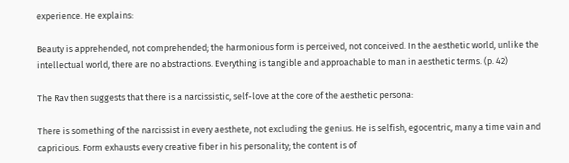experience. He explains:

Beauty is apprehended, not comprehended; the harmonious form is perceived, not conceived. In the aesthetic world, unlike the intellectual world, there are no abstractions. Everything is tangible and approachable to man in aesthetic terms. (p. 42)

The Rav then suggests that there is a narcissistic, self-love at the core of the aesthetic persona:

There is something of the narcissist in every aesthete, not excluding the genius. He is selfish, egocentric, many a time vain and capricious. Form exhausts every creative fiber in his personality; the content is of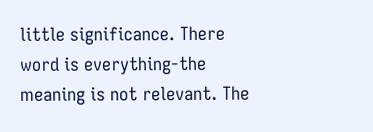little significance. There word is everything-the meaning is not relevant. The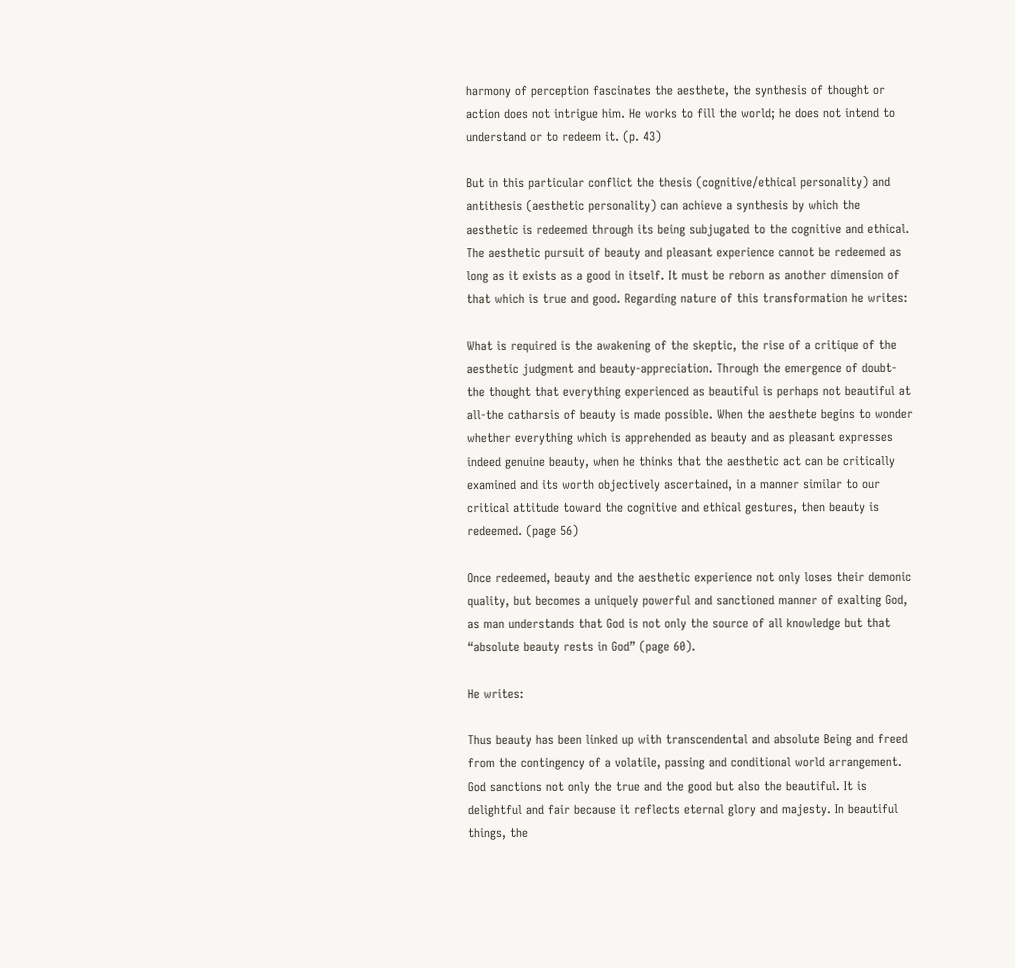harmony of perception fascinates the aesthete, the synthesis of thought or action does not intrigue him. He works to fill the world; he does not intend to understand or to redeem it. (p. 43)

But in this particular conflict the thesis (cognitive/ethical personality) and antithesis (aesthetic personality) can achieve a synthesis by which the aesthetic is redeemed through its being subjugated to the cognitive and ethical. The aesthetic pursuit of beauty and pleasant experience cannot be redeemed as long as it exists as a good in itself. It must be reborn as another dimension of that which is true and good. Regarding nature of this transformation he writes:

What is required is the awakening of the skeptic, the rise of a critique of the aesthetic judgment and beauty-appreciation. Through the emergence of doubt-the thought that everything experienced as beautiful is perhaps not beautiful at all-the catharsis of beauty is made possible. When the aesthete begins to wonder whether everything which is apprehended as beauty and as pleasant expresses indeed genuine beauty, when he thinks that the aesthetic act can be critically examined and its worth objectively ascertained, in a manner similar to our critical attitude toward the cognitive and ethical gestures, then beauty is redeemed. (page 56)

Once redeemed, beauty and the aesthetic experience not only loses their demonic quality, but becomes a uniquely powerful and sanctioned manner of exalting God, as man understands that God is not only the source of all knowledge but that “absolute beauty rests in God” (page 60).

He writes:

Thus beauty has been linked up with transcendental and absolute Being and freed from the contingency of a volatile, passing and conditional world arrangement. God sanctions not only the true and the good but also the beautiful. It is delightful and fair because it reflects eternal glory and majesty. In beautiful things, the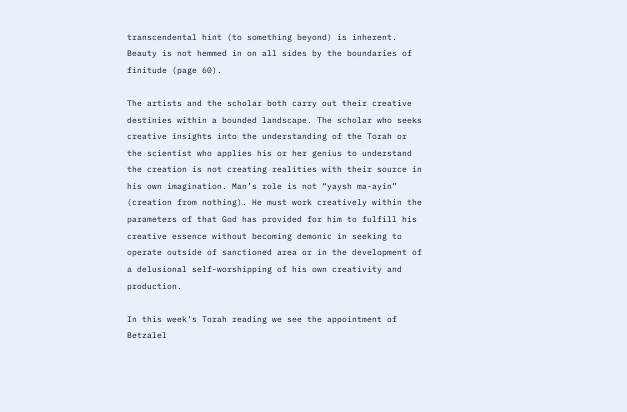transcendental hint (to something beyond) is inherent. Beauty is not hemmed in on all sides by the boundaries of finitude (page 60).

The artists and the scholar both carry out their creative destinies within a bounded landscape. The scholar who seeks creative insights into the understanding of the Torah or the scientist who applies his or her genius to understand the creation is not creating realities with their source in his own imagination. Man’s role is not “yaysh ma-ayin” (creation from nothing). He must work creatively within the parameters of that God has provided for him to fulfill his creative essence without becoming demonic in seeking to operate outside of sanctioned area or in the development of a delusional self-worshipping of his own creativity and production.

In this week’s Torah reading we see the appointment of Betzalel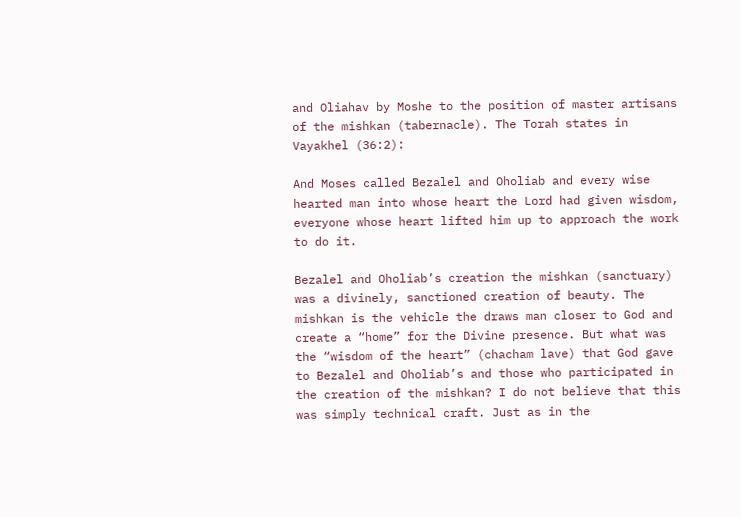and Oliahav by Moshe to the position of master artisans of the mishkan (tabernacle). The Torah states in Vayakhel (36:2):

And Moses called Bezalel and Oholiab and every wise hearted man into whose heart the Lord had given wisdom, everyone whose heart lifted him up to approach the work to do it.

Bezalel and Oholiab’s creation the mishkan (sanctuary) was a divinely, sanctioned creation of beauty. The mishkan is the vehicle the draws man closer to God and create a “home” for the Divine presence. But what was the “wisdom of the heart” (chacham lave) that God gave to Bezalel and Oholiab’s and those who participated in the creation of the mishkan? I do not believe that this was simply technical craft. Just as in the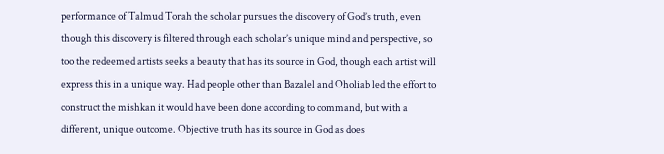performance of Talmud Torah the scholar pursues the discovery of God’s truth, even though this discovery is filtered through each scholar’s unique mind and perspective, so too the redeemed artists seeks a beauty that has its source in God, though each artist will express this in a unique way. Had people other than Bazalel and Oholiab led the effort to construct the mishkan it would have been done according to command, but with a different, unique outcome. Objective truth has its source in God as does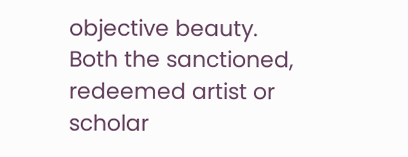objective beauty. Both the sanctioned, redeemed artist or scholar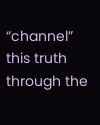“channel” this truth through the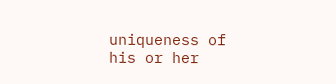uniqueness of his or her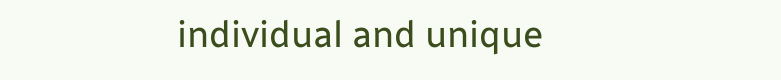individual and unique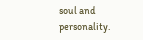soul and personality.